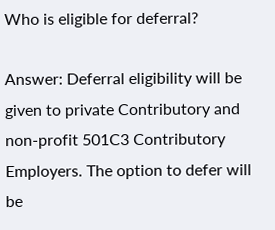Who is eligible for deferral?

Answer: Deferral eligibility will be given to private Contributory and non-profit 501C3 Contributory Employers. The option to defer will be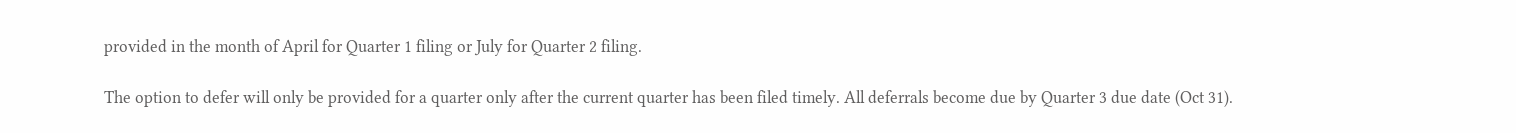provided in the month of April for Quarter 1 filing or July for Quarter 2 filing.

The option to defer will only be provided for a quarter only after the current quarter has been filed timely. All deferrals become due by Quarter 3 due date (Oct 31).